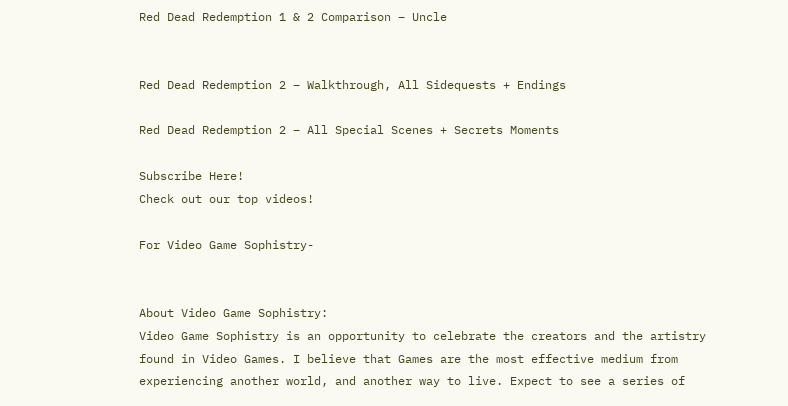Red Dead Redemption 1 & 2 Comparison – Uncle


Red Dead Redemption 2 – Walkthrough, All Sidequests + Endings

Red Dead Redemption 2 – All Special Scenes + Secrets Moments

Subscribe Here!
Check out our top videos!

For Video Game Sophistry-


About Video Game Sophistry:
Video Game Sophistry is an opportunity to celebrate the creators and the artistry found in Video Games. I believe that Games are the most effective medium from experiencing another world, and another way to live. Expect to see a series of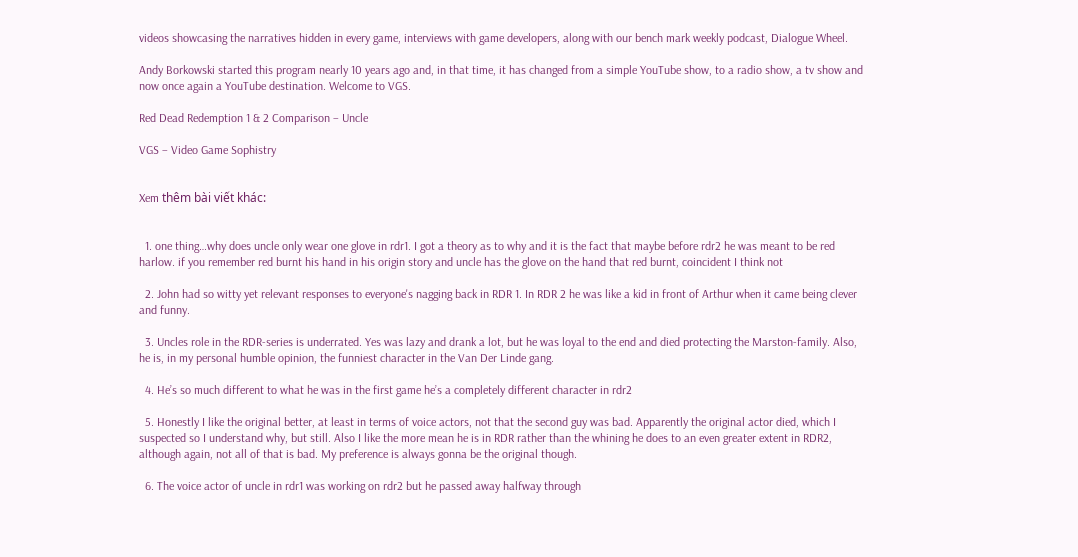videos showcasing the narratives hidden in every game, interviews with game developers, along with our bench mark weekly podcast, Dialogue Wheel.

Andy Borkowski started this program nearly 10 years ago and, in that time, it has changed from a simple YouTube show, to a radio show, a tv show and now once again a YouTube destination. Welcome to VGS.

Red Dead Redemption 1 & 2 Comparison – Uncle

VGS – Video Game Sophistry


Xem thêm bài viết khác:


  1. one thing…why does uncle only wear one glove in rdr1. I got a theory as to why and it is the fact that maybe before rdr2 he was meant to be red harlow. if you remember red burnt his hand in his origin story and uncle has the glove on the hand that red burnt, coincident I think not

  2. John had so witty yet relevant responses to everyone's nagging back in RDR 1. In RDR 2 he was like a kid in front of Arthur when it came being clever and funny.

  3. Uncles role in the RDR-series is underrated. Yes was lazy and drank a lot, but he was loyal to the end and died protecting the Marston-family. Also, he is, in my personal humble opinion, the funniest character in the Van Der Linde gang.

  4. He’s so much different to what he was in the first game he’s a completely different character in rdr2

  5. Honestly I like the original better, at least in terms of voice actors, not that the second guy was bad. Apparently the original actor died, which I suspected so I understand why, but still. Also I like the more mean he is in RDR rather than the whining he does to an even greater extent in RDR2, although again, not all of that is bad. My preference is always gonna be the original though.

  6. The voice actor of uncle in rdr1 was working on rdr2 but he passed away halfway through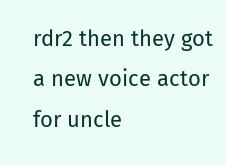rdr2 then they got a new voice actor for uncle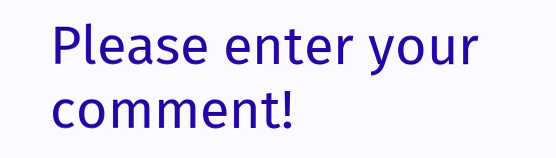Please enter your comment!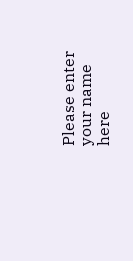Please enter your name here